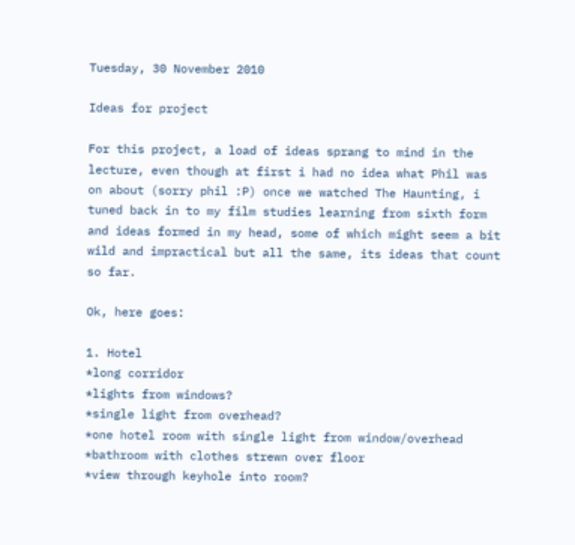Tuesday, 30 November 2010

Ideas for project

For this project, a load of ideas sprang to mind in the lecture, even though at first i had no idea what Phil was on about (sorry phil :P) once we watched The Haunting, i tuned back in to my film studies learning from sixth form and ideas formed in my head, some of which might seem a bit wild and impractical but all the same, its ideas that count so far.

Ok, here goes:

1. Hotel
*long corridor
*lights from windows?
*single light from overhead?
*one hotel room with single light from window/overhead
*bathroom with clothes strewn over floor
*view through keyhole into room?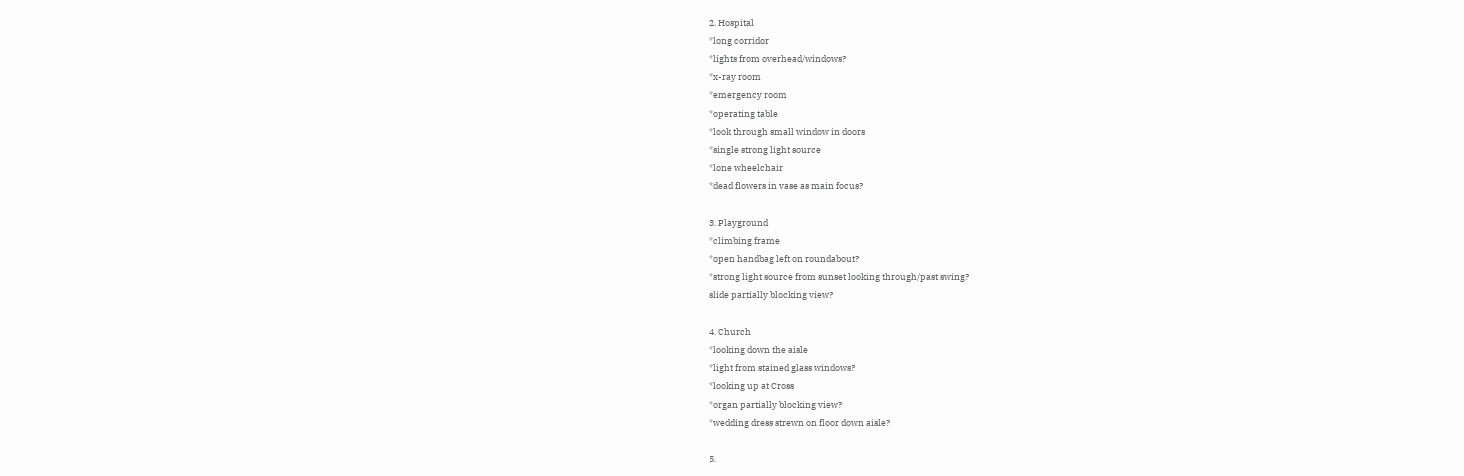2. Hospital
*long corridor
*lights from overhead/windows?
*x-ray room
*emergency room
*operating table
*look through small window in doors
*single strong light source
*lone wheelchair
*dead flowers in vase as main focus?

3. Playground
*climbing frame
*open handbag left on roundabout?
*strong light source from sunset looking through/past swing?
slide partially blocking view?

4. Church
*looking down the aisle
*light from stained glass windows?
*looking up at Cross
*organ partially blocking view?
*wedding dress strewn on floor down aisle?

5.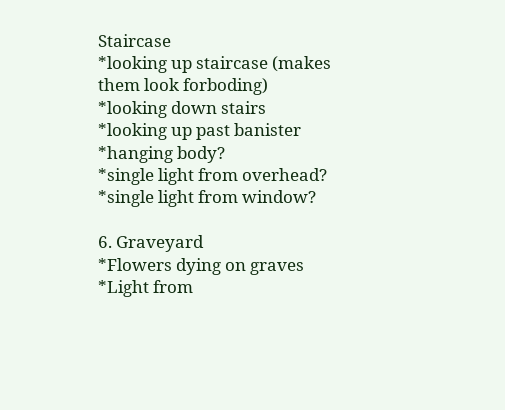Staircase
*looking up staircase (makes them look forboding)
*looking down stairs
*looking up past banister
*hanging body?
*single light from overhead?
*single light from window?

6. Graveyard
*Flowers dying on graves
*Light from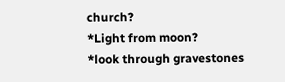church?
*Light from moon?
*look through gravestones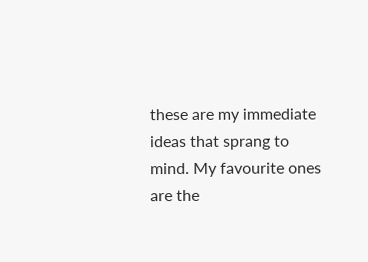these are my immediate ideas that sprang to mind. My favourite ones are the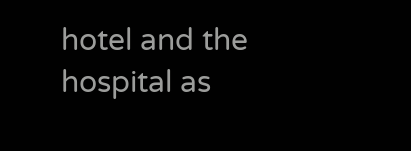hotel and the hospital as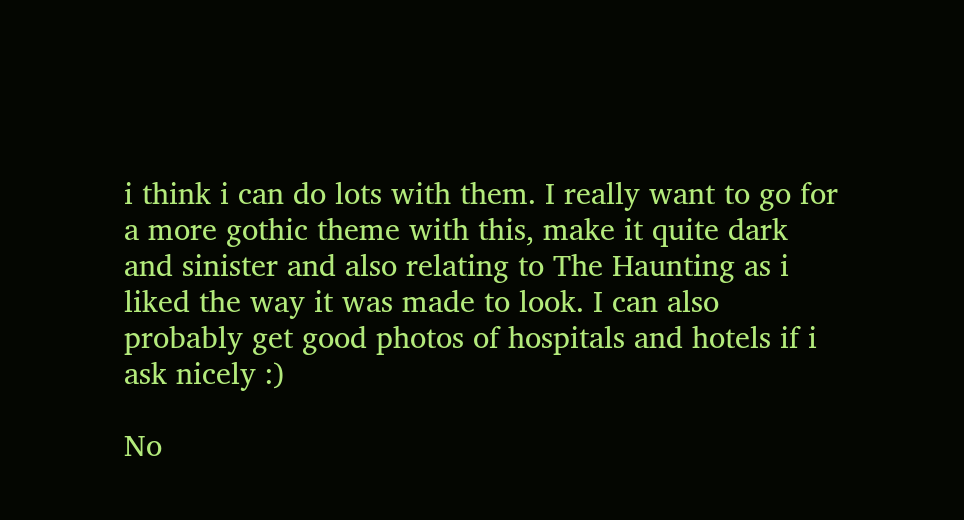i think i can do lots with them. I really want to go for a more gothic theme with this, make it quite dark and sinister and also relating to The Haunting as i liked the way it was made to look. I can also probably get good photos of hospitals and hotels if i ask nicely :)

No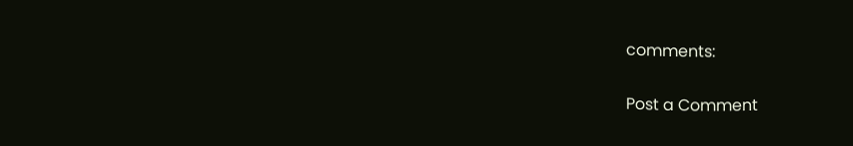comments:

Post a Comment